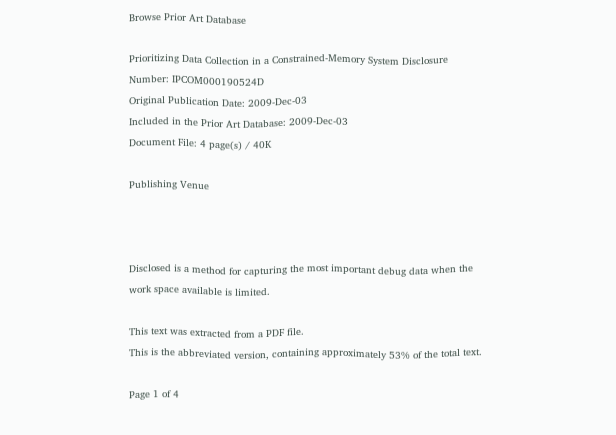Browse Prior Art Database

Prioritizing Data Collection in a Constrained-Memory System Disclosure Number: IPCOM000190524D
Original Publication Date: 2009-Dec-03
Included in the Prior Art Database: 2009-Dec-03
Document File: 4 page(s) / 40K

Publishing Venue



Disclosed is a method for capturing the most important debug data when the work space available is limited.

This text was extracted from a PDF file.
This is the abbreviated version, containing approximately 53% of the total text.

Page 1 of 4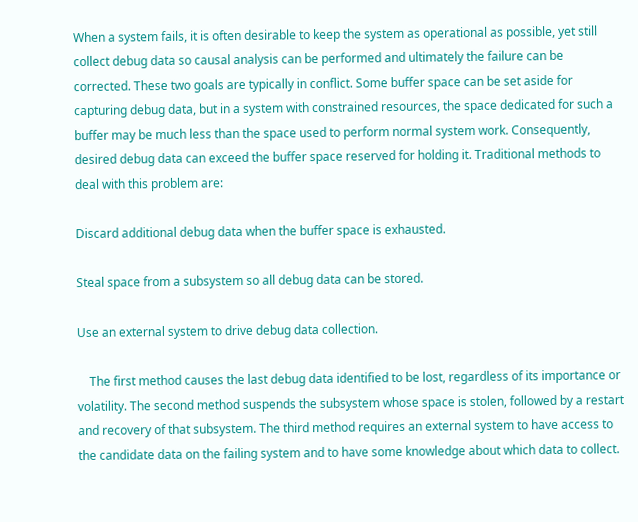When a system fails, it is often desirable to keep the system as operational as possible, yet still collect debug data so causal analysis can be performed and ultimately the failure can be corrected. These two goals are typically in conflict. Some buffer space can be set aside for capturing debug data, but in a system with constrained resources, the space dedicated for such a buffer may be much less than the space used to perform normal system work. Consequently, desired debug data can exceed the buffer space reserved for holding it. Traditional methods to deal with this problem are:

Discard additional debug data when the buffer space is exhausted.

Steal space from a subsystem so all debug data can be stored.

Use an external system to drive debug data collection.

    The first method causes the last debug data identified to be lost, regardless of its importance or volatility. The second method suspends the subsystem whose space is stolen, followed by a restart and recovery of that subsystem. The third method requires an external system to have access to the candidate data on the failing system and to have some knowledge about which data to collect.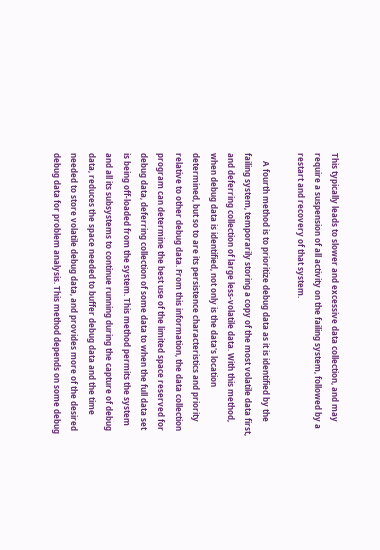This typically leads to slower and excessive data collection, and may require a suspension of all activity on the failing system, followed by a restart and recovery of that system.

    A fourth method is to prioritize debug data as it is identified by the failing system, temporarily storing a copy of the most volatile data first, and deferring collection of large less-volatile data. With this method, when debug data is identified, not only is the data's location determined, but so to are its persistence characteristics and priority relative to other debug data. From this information, the data collection program can determine the best use of the limited space reserved for debug data, deferring collection of some data to when the full data set is being off-loaded from the system. This method permits the system and all its subsystems to continue running during the capture of debug data, reduces the space needed to buffer debug data and the time needed to store volatile debug data, and provides more of the desired debug data for problem analysis. This method depends on some debug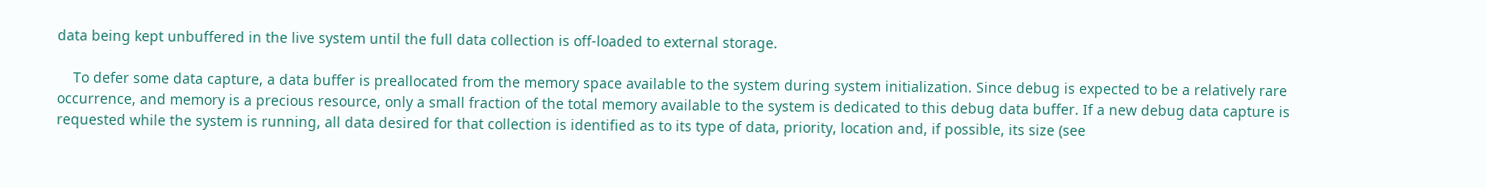data being kept unbuffered in the live system until the full data collection is off-loaded to external storage.

    To defer some data capture, a data buffer is preallocated from the memory space available to the system during system initialization. Since debug is expected to be a relatively rare occurrence, and memory is a precious resource, only a small fraction of the total memory available to the system is dedicated to this debug data buffer. If a new debug data capture is requested while the system is running, all data desired for that collection is identified as to its type of data, priority, location and, if possible, its size (see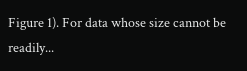Figure 1). For data whose size cannot be readily...